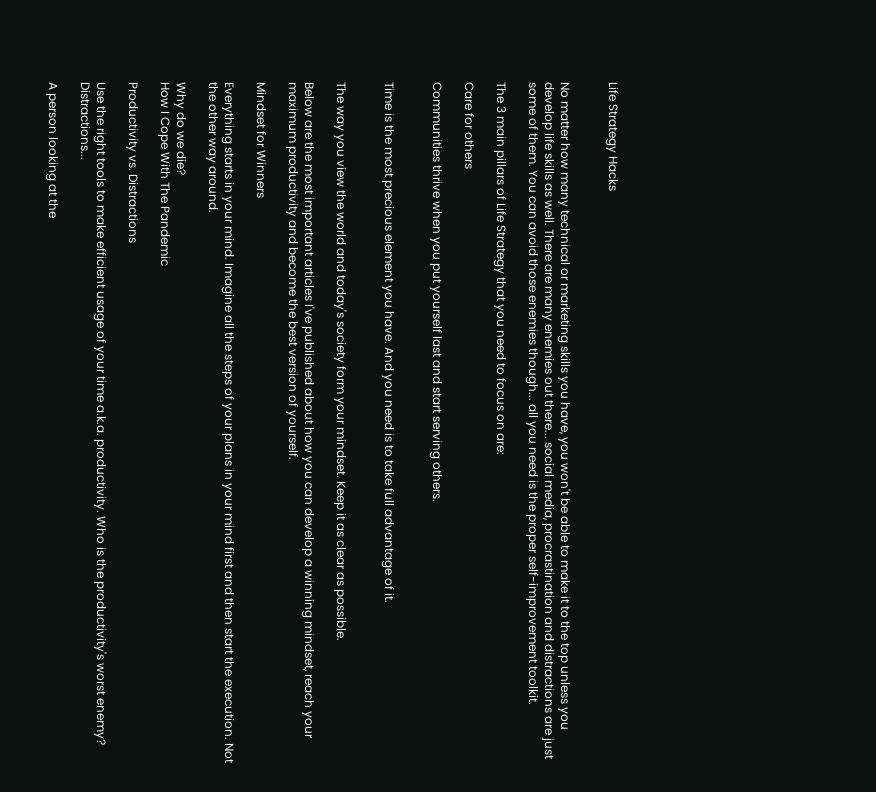Life Strategy Hacks


No matter how many technical or marketing skills you have, you won't be able to make it to the top unless you develop life skills as well. There are many enemies out there... social media, procrastination and distractions are just some of them. You can avoid those enemies though... all you need is the proper self-improvement toolkit.

The 3 main pillars of Life Strategy that you need to focus on are:

Care for others

Communities thrive when you put yourself last and start serving others.


Time is the most precious element you have. And you need is to take full advantage of it.


The way you view the world and today's society form your mindset. Keep it as clear as possible.

Below are the most important articles I've published about how you can develop a winning mindset, reach your maximum productivity and become the best version of yourself.

Mindset for Winners

Everything starts in your mind. Imagine all the steps of your plans in your mind first and then start the execution. Not the other way around.

Why do we die?
How I Cope With The Pandemic

Productivity vs. Distractions

Use the right tools to make efficient usage of your time a.k.a. productivity. Who is the productivity's worst enemy? Distractions...

A person looking at the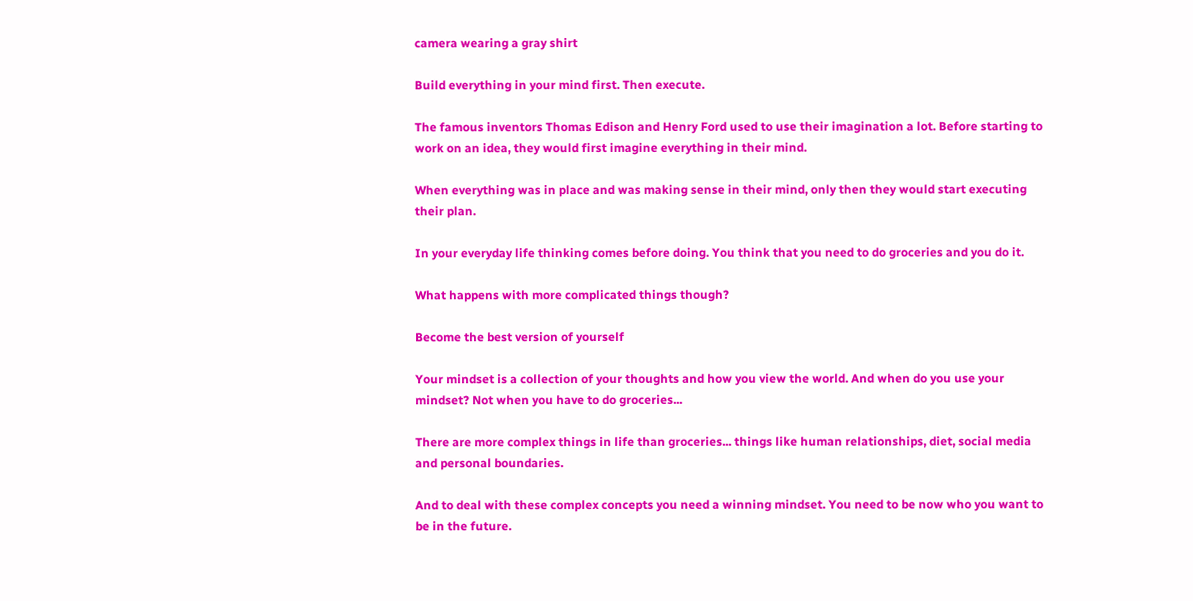camera wearing a gray shirt

Build everything in your mind first. Then execute.

The famous inventors Thomas Edison and Henry Ford used to use their imagination a lot. Before starting to work on an idea, they would first imagine everything in their mind.

When everything was in place and was making sense in their mind, only then they would start executing their plan.

In your everyday life thinking comes before doing. You think that you need to do groceries and you do it.

What happens with more complicated things though?

Become the best version of yourself

Your mindset is a collection of your thoughts and how you view the world. And when do you use your mindset? Not when you have to do groceries...

There are more complex things in life than groceries... things like human relationships, diet, social media and personal boundaries.

And to deal with these complex concepts you need a winning mindset. You need to be now who you want to be in the future.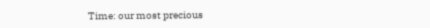Time: our most precious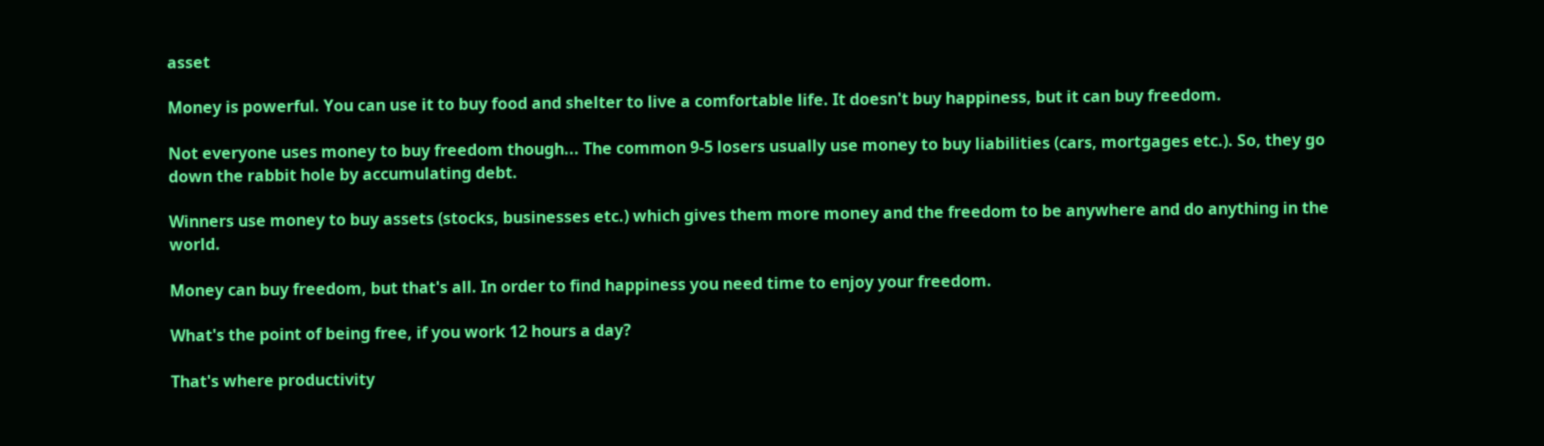asset

Money is powerful. You can use it to buy food and shelter to live a comfortable life. It doesn't buy happiness, but it can buy freedom.

Not everyone uses money to buy freedom though... The common 9-5 losers usually use money to buy liabilities (cars, mortgages etc.). So, they go down the rabbit hole by accumulating debt.

Winners use money to buy assets (stocks, businesses etc.) which gives them more money and the freedom to be anywhere and do anything in the world.

Money can buy freedom, but that's all. In order to find happiness you need time to enjoy your freedom.

What's the point of being free, if you work 12 hours a day?

That's where productivity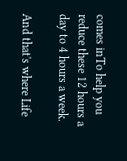comes inTo help you reduce these 12 hours a day to 4 hours a week.

And that's where Life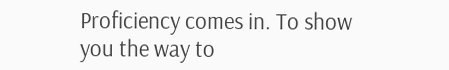Proficiency comes in. To show you the way to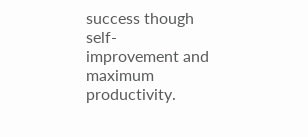success though self-improvement and maximum productivity.